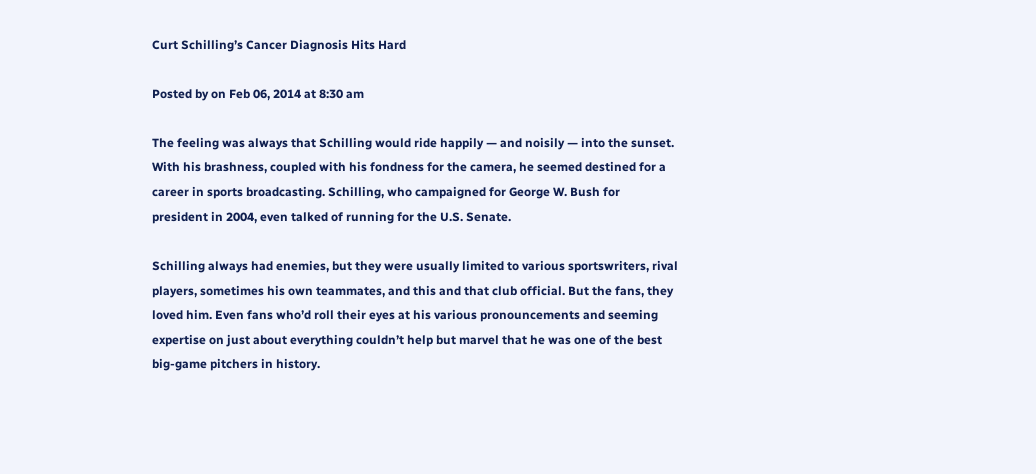Curt Schilling’s Cancer Diagnosis Hits Hard

Posted by on Feb 06, 2014 at 8:30 am

The feeling was always that Schilling would ride happily — and noisily — into the sunset. With his brashness, coupled with his fondness for the camera, he seemed destined for a career in sports broadcasting. Schilling, who campaigned for George W. Bush for president in 2004, even talked of running for the U.S. Senate.

Schilling always had enemies, but they were usually limited to various sportswriters, rival players, sometimes his own teammates, and this and that club official. But the fans, they loved him. Even fans who’d roll their eyes at his various pronouncements and seeming expertise on just about everything couldn’t help but marvel that he was one of the best big-game pitchers in history.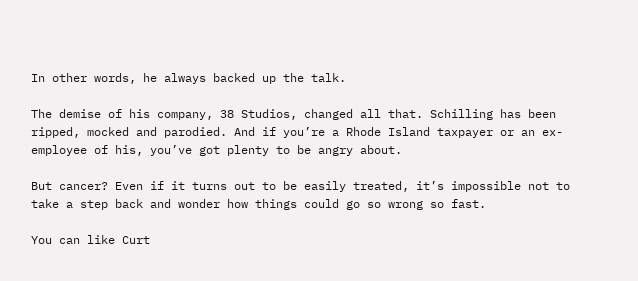In other words, he always backed up the talk.

The demise of his company, 38 Studios, changed all that. Schilling has been ripped, mocked and parodied. And if you’re a Rhode Island taxpayer or an ex-employee of his, you’ve got plenty to be angry about.

But cancer? Even if it turns out to be easily treated, it’s impossible not to take a step back and wonder how things could go so wrong so fast.

You can like Curt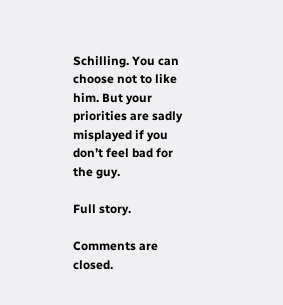Schilling. You can choose not to like him. But your priorities are sadly misplayed if you don’t feel bad for the guy.

Full story.

Comments are closed.